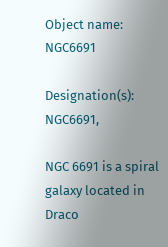Object name: NGC6691

Designation(s): NGC6691,

NGC 6691 is a spiral galaxy located in Draco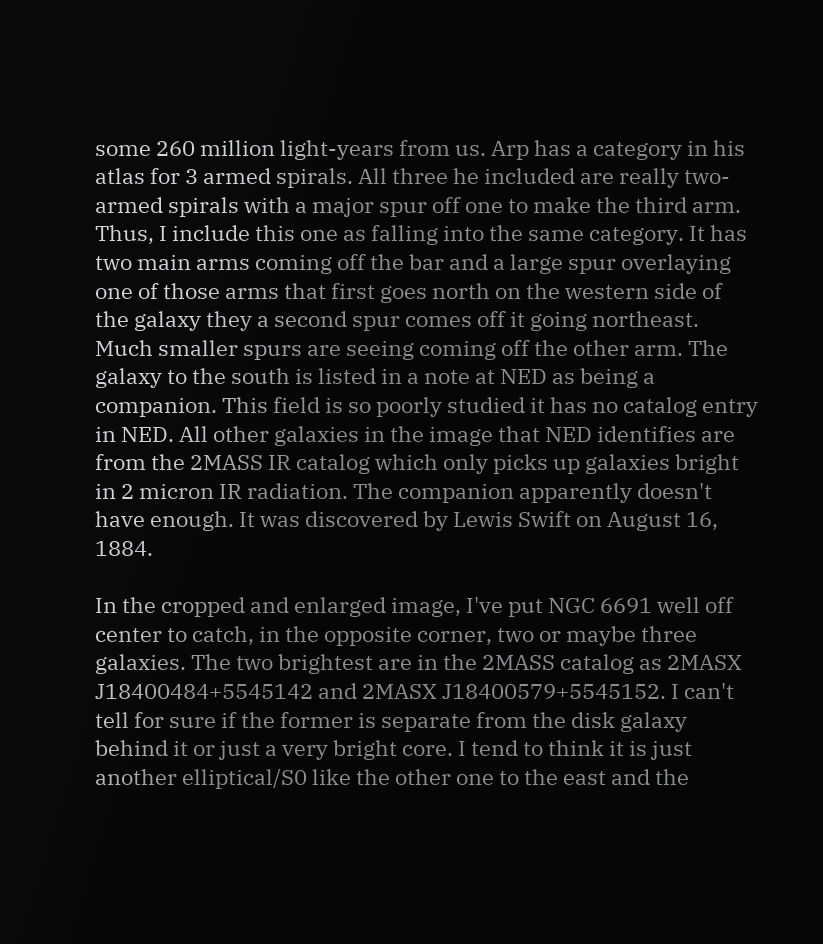some 260 million light-years from us. Arp has a category in his atlas for 3 armed spirals. All three he included are really two-armed spirals with a major spur off one to make the third arm. Thus, I include this one as falling into the same category. It has two main arms coming off the bar and a large spur overlaying one of those arms that first goes north on the western side of the galaxy they a second spur comes off it going northeast. Much smaller spurs are seeing coming off the other arm. The galaxy to the south is listed in a note at NED as being a companion. This field is so poorly studied it has no catalog entry in NED. All other galaxies in the image that NED identifies are from the 2MASS IR catalog which only picks up galaxies bright in 2 micron IR radiation. The companion apparently doesn't have enough. It was discovered by Lewis Swift on August 16, 1884.

In the cropped and enlarged image, I've put NGC 6691 well off center to catch, in the opposite corner, two or maybe three galaxies. The two brightest are in the 2MASS catalog as 2MASX J18400484+5545142 and 2MASX J18400579+5545152. I can't tell for sure if the former is separate from the disk galaxy behind it or just a very bright core. I tend to think it is just another elliptical/S0 like the other one to the east and the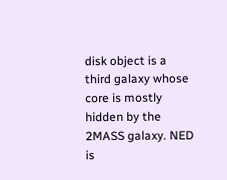disk object is a third galaxy whose core is mostly hidden by the 2MASS galaxy. NED is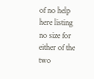of no help here listing no size for either of the two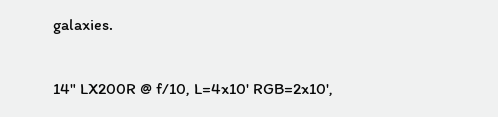galaxies.

14" LX200R @ f/10, L=4x10' RGB=2x10',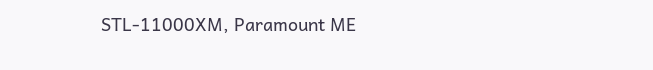STL-11000XM, Paramount ME